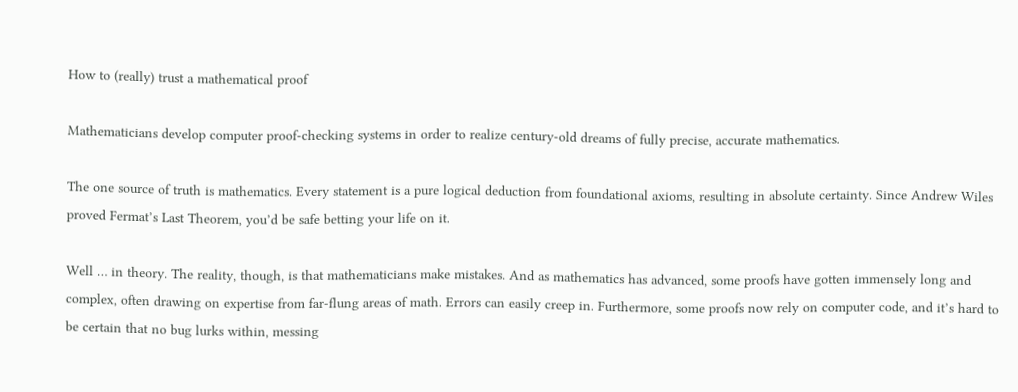How to (really) trust a mathematical proof

Mathematicians develop computer proof-checking systems in order to realize century-old dreams of fully precise, accurate mathematics.

The one source of truth is mathematics. Every statement is a pure logical deduction from foundational axioms, resulting in absolute certainty. Since Andrew Wiles proved Fermat’s Last Theorem, you’d be safe betting your life on it.

Well … in theory. The reality, though, is that mathematicians make mistakes. And as mathematics has advanced, some proofs have gotten immensely long and complex, often drawing on expertise from far-flung areas of math. Errors can easily creep in. Furthermore, some proofs now rely on computer code, and it’s hard to be certain that no bug lurks within, messing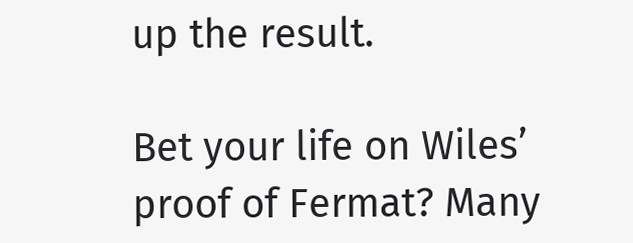up the result.

Bet your life on Wiles’ proof of Fermat? Many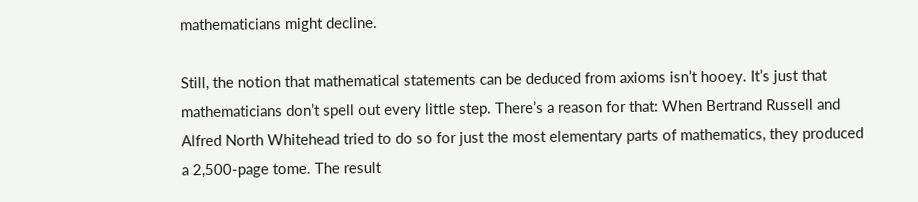mathematicians might decline.

Still, the notion that mathematical statements can be deduced from axioms isn’t hooey. It’s just that mathematicians don’t spell out every little step. There’s a reason for that: When Bertrand Russell and Alfred North Whitehead tried to do so for just the most elementary parts of mathematics, they produced a 2,500-page tome. The result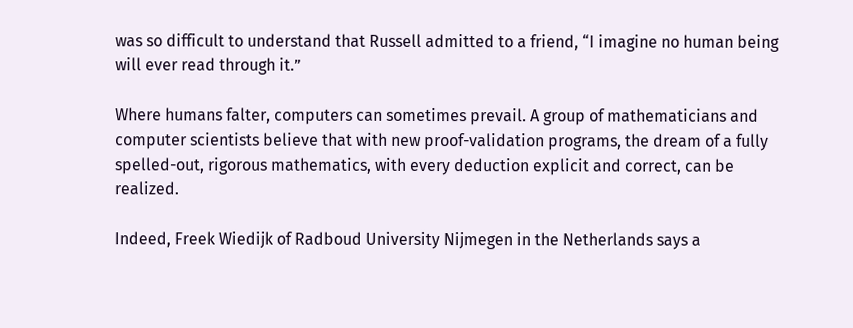was so difficult to understand that Russell admitted to a friend, “I imagine no human being will ever read through it.”

Where humans falter, computers can sometimes prevail. A group of mathematicians and computer scientists believe that with new proof-validation programs, the dream of a fully spelled-out, rigorous mathematics, with every deduction explicit and correct, can be realized.

Indeed, Freek Wiedijk of Radboud University Nijmegen in the Netherlands says a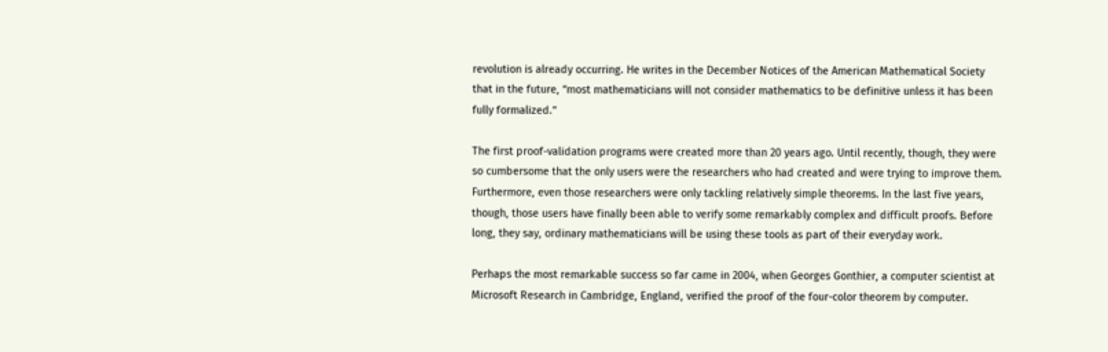revolution is already occurring. He writes in the December Notices of the American Mathematical Society that in the future, “most mathematicians will not consider mathematics to be definitive unless it has been fully formalized.”

The first proof-validation programs were created more than 20 years ago. Until recently, though, they were so cumbersome that the only users were the researchers who had created and were trying to improve them. Furthermore, even those researchers were only tackling relatively simple theorems. In the last five years, though, those users have finally been able to verify some remarkably complex and difficult proofs. Before long, they say, ordinary mathematicians will be using these tools as part of their everyday work.

Perhaps the most remarkable success so far came in 2004, when Georges Gonthier, a computer scientist at Microsoft Research in Cambridge, England, verified the proof of the four-color theorem by computer.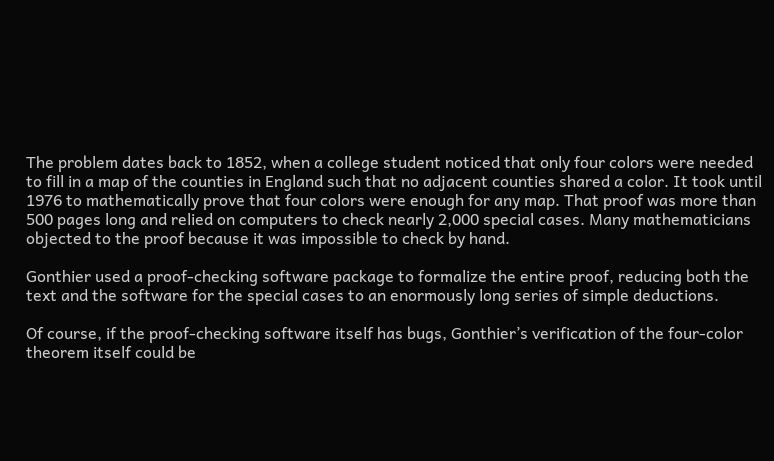The problem dates back to 1852, when a college student noticed that only four colors were needed to fill in a map of the counties in England such that no adjacent counties shared a color. It took until 1976 to mathematically prove that four colors were enough for any map. That proof was more than 500 pages long and relied on computers to check nearly 2,000 special cases. Many mathematicians objected to the proof because it was impossible to check by hand.

Gonthier used a proof-checking software package to formalize the entire proof, reducing both the text and the software for the special cases to an enormously long series of simple deductions.

Of course, if the proof-checking software itself has bugs, Gonthier’s verification of the four-color theorem itself could be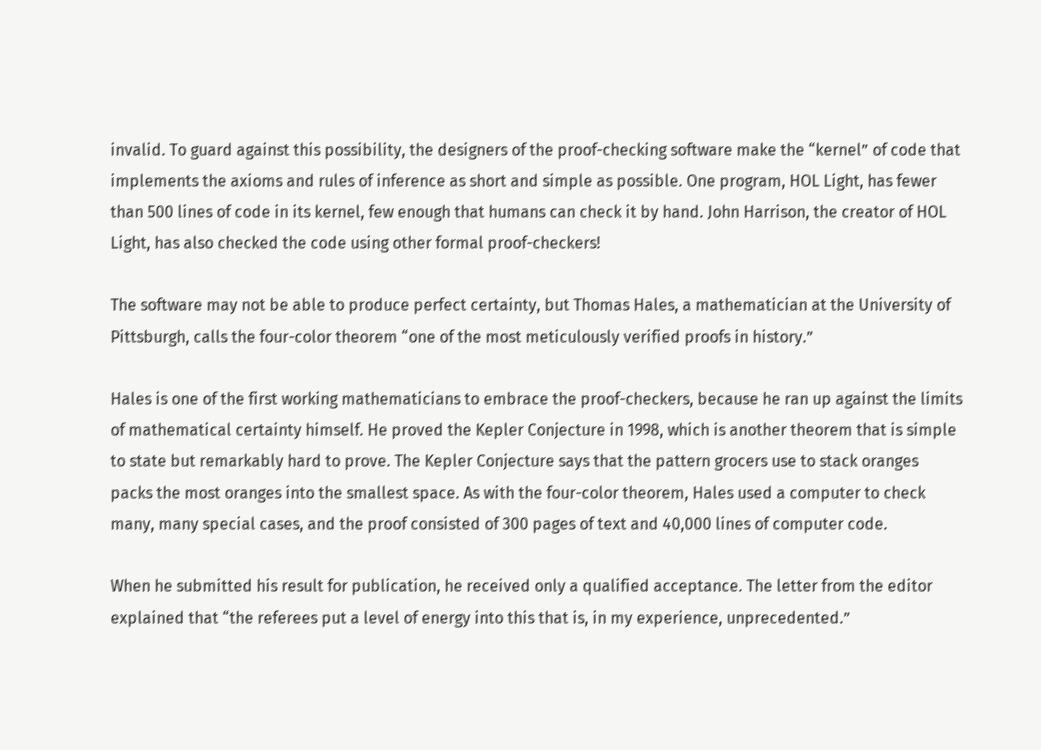invalid. To guard against this possibility, the designers of the proof-checking software make the “kernel” of code that implements the axioms and rules of inference as short and simple as possible. One program, HOL Light, has fewer than 500 lines of code in its kernel, few enough that humans can check it by hand. John Harrison, the creator of HOL Light, has also checked the code using other formal proof-checkers!

The software may not be able to produce perfect certainty, but Thomas Hales, a mathematician at the University of Pittsburgh, calls the four-color theorem “one of the most meticulously verified proofs in history.”

Hales is one of the first working mathematicians to embrace the proof-checkers, because he ran up against the limits of mathematical certainty himself. He proved the Kepler Conjecture in 1998, which is another theorem that is simple to state but remarkably hard to prove. The Kepler Conjecture says that the pattern grocers use to stack oranges packs the most oranges into the smallest space. As with the four-color theorem, Hales used a computer to check many, many special cases, and the proof consisted of 300 pages of text and 40,000 lines of computer code.

When he submitted his result for publication, he received only a qualified acceptance. The letter from the editor explained that “the referees put a level of energy into this that is, in my experience, unprecedented.”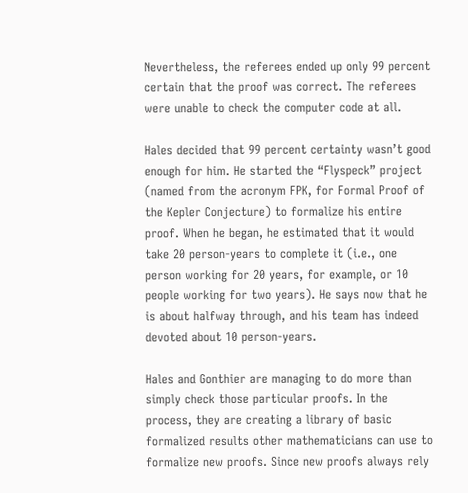Nevertheless, the referees ended up only 99 percent certain that the proof was correct. The referees were unable to check the computer code at all.

Hales decided that 99 percent certainty wasn’t good enough for him. He started the “Flyspeck” project (named from the acronym FPK, for Formal Proof of the Kepler Conjecture) to formalize his entire proof. When he began, he estimated that it would take 20 person-years to complete it (i.e., one person working for 20 years, for example, or 10 people working for two years). He says now that he is about halfway through, and his team has indeed devoted about 10 person-years.

Hales and Gonthier are managing to do more than simply check those particular proofs. In the process, they are creating a library of basic formalized results other mathematicians can use to formalize new proofs. Since new proofs always rely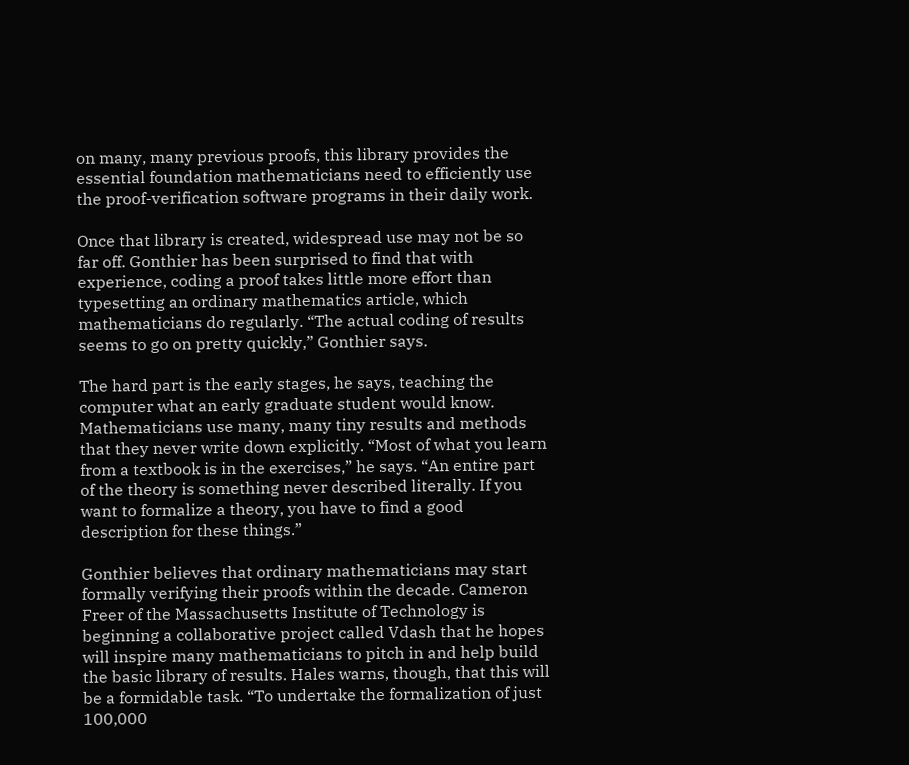on many, many previous proofs, this library provides the essential foundation mathematicians need to efficiently use the proof-verification software programs in their daily work.

Once that library is created, widespread use may not be so far off. Gonthier has been surprised to find that with experience, coding a proof takes little more effort than typesetting an ordinary mathematics article, which mathematicians do regularly. “The actual coding of results seems to go on pretty quickly,” Gonthier says.

The hard part is the early stages, he says, teaching the computer what an early graduate student would know. Mathematicians use many, many tiny results and methods that they never write down explicitly. “Most of what you learn from a textbook is in the exercises,” he says. “An entire part of the theory is something never described literally. If you want to formalize a theory, you have to find a good description for these things.”

Gonthier believes that ordinary mathematicians may start formally verifying their proofs within the decade. Cameron Freer of the Massachusetts Institute of Technology is beginning a collaborative project called Vdash that he hopes will inspire many mathematicians to pitch in and help build the basic library of results. Hales warns, though, that this will be a formidable task. “To undertake the formalization of just 100,000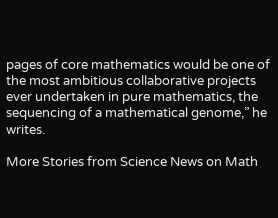pages of core mathematics would be one of the most ambitious collaborative projects ever undertaken in pure mathematics, the sequencing of a mathematical genome,” he writes.

More Stories from Science News on Math